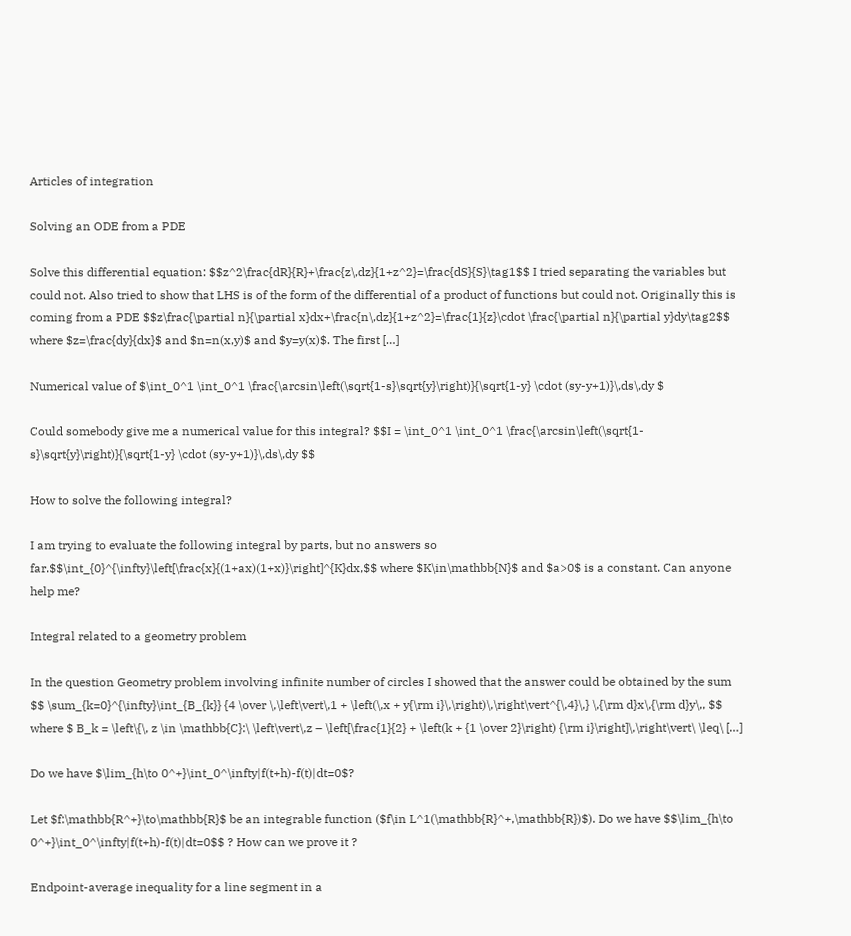Articles of integration

Solving an ODE from a PDE

Solve this differential equation: $$z^2\frac{dR}{R}+\frac{z\,dz}{1+z^2}=\frac{dS}{S}\tag1$$ I tried separating the variables but could not. Also tried to show that LHS is of the form of the differential of a product of functions but could not. Originally this is coming from a PDE $$z\frac{\partial n}{\partial x}dx+\frac{n\,dz}{1+z^2}=\frac{1}{z}\cdot \frac{\partial n}{\partial y}dy\tag2$$ where $z=\frac{dy}{dx}$ and $n=n(x,y)$ and $y=y(x)$. The first […]

Numerical value of $\int_0^1 \int_0^1 \frac{\arcsin\left(\sqrt{1-s}\sqrt{y}\right)}{\sqrt{1-y} \cdot (sy-y+1)}\,ds\,dy $

Could somebody give me a numerical value for this integral? $$I = \int_0^1 \int_0^1 \frac{\arcsin\left(\sqrt{1-s}\sqrt{y}\right)}{\sqrt{1-y} \cdot (sy-y+1)}\,ds\,dy $$

How to solve the following integral?

I am trying to evaluate the following integral by parts, but no answers so far.$$\int_{0}^{\infty}\left[\frac{x}{(1+ax)(1+x)}\right]^{K}dx,$$ where $K\in\mathbb{N}$ and $a>0$ is a constant. Can anyone help me?

Integral related to a geometry problem

In the question Geometry problem involving infinite number of circles I showed that the answer could be obtained by the sum $$ \sum_{k=0}^{\infty}\int_{B_{k}} {4 \over \,\left\vert\,1 + \left(\,x + y{\rm i}\,\right)\,\right\vert^{\,4}\,} \,{\rm d}x\,{\rm d}y\,, $$ where $ B_k = \left\{\, z \in \mathbb{C}:\ \left\vert\,z – \left[\frac{1}{2} + \left(k + {1 \over 2}\right) {\rm i}\right]\,\right\vert\ \leq\ […]

Do we have $\lim_{h\to 0^+}\int_0^\infty|f(t+h)-f(t)|dt=0$?

Let $f:\mathbb{R^+}\to\mathbb{R}$ be an integrable function ($f\in L^1(\mathbb{R}^+,\mathbb{R})$). Do we have $$\lim_{h\to 0^+}\int_0^\infty|f(t+h)-f(t)|dt=0$$ ? How can we prove it ?

Endpoint-average inequality for a line segment in a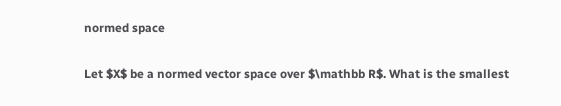normed space

Let $X$ be a normed vector space over $\mathbb R$. What is the smallest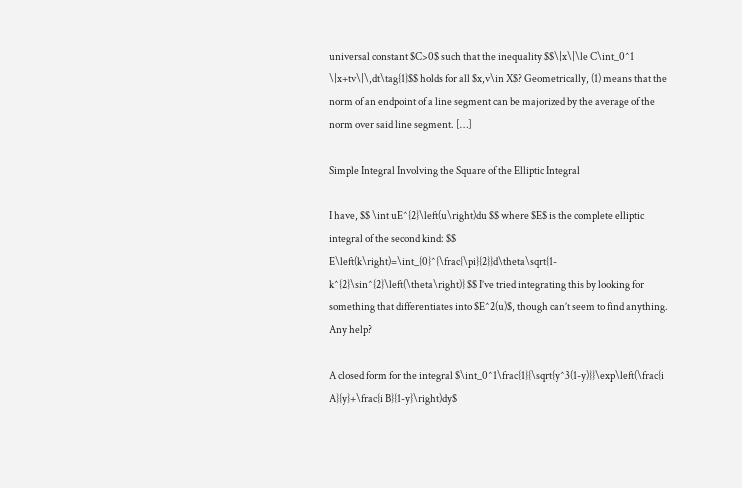universal constant $C>0$ such that the inequality $$\|x\|\le C\int_0^1 \|x+tv\|\,dt\tag{1}$$ holds for all $x,v\in X$? Geometrically, (1) means that the norm of an endpoint of a line segment can be majorized by the average of the norm over said line segment. […]

Simple Integral Involving the Square of the Elliptic Integral

I have, $$ \int uE^{2}\left(u\right)du $$ where $E$ is the complete elliptic integral of the second kind: $$ E\left(k\right)=\int_{0}^{\frac{\pi}{2}}d\theta\sqrt{1-k^{2}\sin^{2}\left(\theta\right)} $$ I’ve tried integrating this by looking for something that differentiates into $E^2(u)$, though can’t seem to find anything. Any help?

A closed form for the integral $\int_0^1\frac{1}{\sqrt{y^3(1-y)}}\exp\left(\frac{i A}{y}+\frac{i B}{1-y}\right)dy$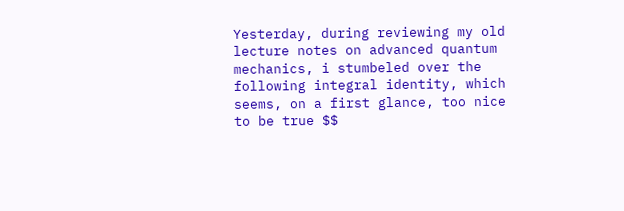Yesterday, during reviewing my old lecture notes on advanced quantum mechanics, i stumbeled over the following integral identity, which seems, on a first glance, too nice to be true $$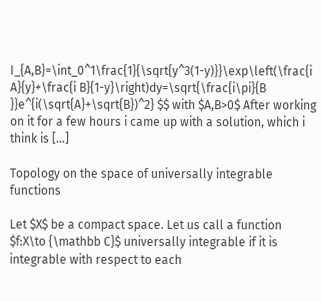I_{A,B}=\int_0^1\frac{1}{\sqrt{y^3(1-y)}}\exp\left(\frac{i A}{y}+\frac{i B}{1-y}\right)dy=\sqrt{\frac{i\pi}{B }}e^{i(\sqrt{A}+\sqrt{B})^2} $$ with $A,B>0$ After working on it for a few hours i came up with a solution, which i think is […]

Topology on the space of universally integrable functions

Let $X$ be a compact space. Let us call a function $f:X\to {\mathbb C}$ universally integrable if it is integrable with respect to each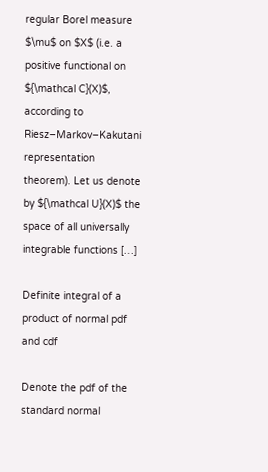regular Borel measure $\mu$ on $X$ (i.e. a positive functional on ${\mathcal C}(X)$, according to Riesz–Markov–Kakutani representation theorem). Let us denote by ${\mathcal U}(X)$ the space of all universally integrable functions […]

Definite integral of a product of normal pdf and cdf

Denote the pdf of the standard normal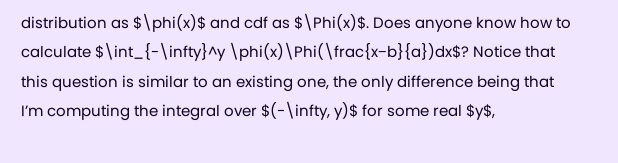distribution as $\phi(x)$ and cdf as $\Phi(x)$. Does anyone know how to calculate $\int_{-\infty}^y \phi(x)\Phi(\frac{x−b}{a})dx$? Notice that this question is similar to an existing one, the only difference being that I’m computing the integral over $(-\infty, y)$ for some real $y$,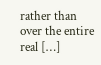rather than over the entire real […]